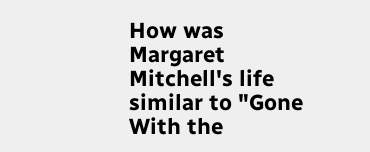How was Margaret Mitchell's life similar to "Gone With the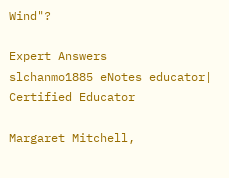Wind"?

Expert Answers
slchanmo1885 eNotes educator| Certified Educator

Margaret Mitchell,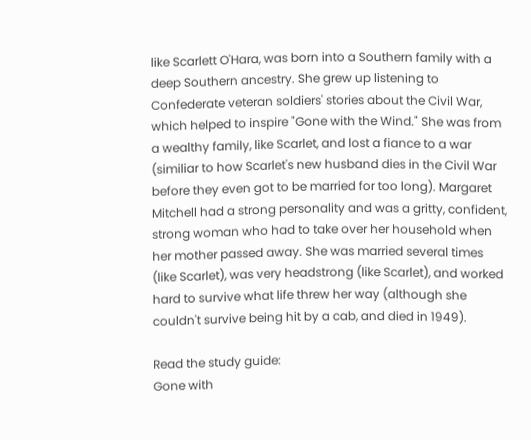like Scarlett O'Hara, was born into a Southern family with a deep Southern ancestry. She grew up listening to Confederate veteran soldiers' stories about the Civil War, which helped to inspire "Gone with the Wind." She was from a wealthy family, like Scarlet, and lost a fiance to a war (similiar to how Scarlet's new husband dies in the Civil War before they even got to be married for too long). Margaret Mitchell had a strong personality and was a gritty, confident, strong woman who had to take over her household when her mother passed away. She was married several times (like Scarlet), was very headstrong (like Scarlet), and worked hard to survive what life threw her way (although she couldn't survive being hit by a cab, and died in 1949).

Read the study guide:
Gone with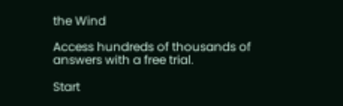the Wind

Access hundreds of thousands of answers with a free trial.

Start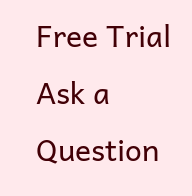Free Trial
Ask a Question